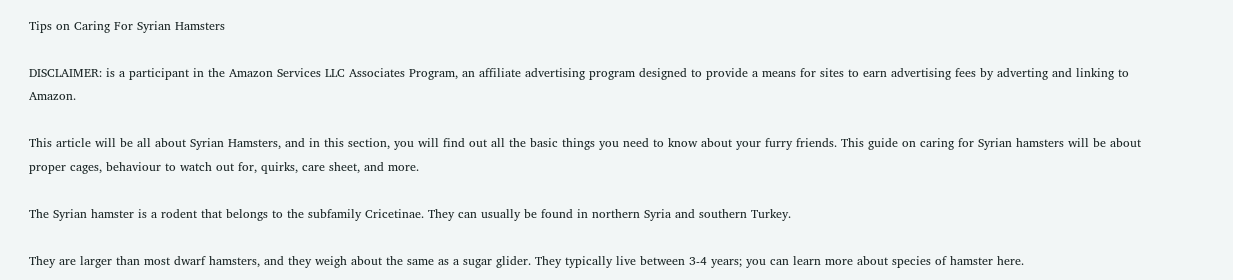Tips on Caring For Syrian Hamsters

DISCLAIMER: is a participant in the Amazon Services LLC Associates Program, an affiliate advertising program designed to provide a means for sites to earn advertising fees by adverting and linking to Amazon.

This article will be all about Syrian Hamsters, and in this section, you will find out all the basic things you need to know about your furry friends. This guide on caring for Syrian hamsters will be about proper cages, behaviour to watch out for, quirks, care sheet, and more.

The Syrian hamster is a rodent that belongs to the subfamily Cricetinae. They can usually be found in northern Syria and southern Turkey.

They are larger than most dwarf hamsters, and they weigh about the same as a sugar glider. They typically live between 3-4 years; you can learn more about species of hamster here.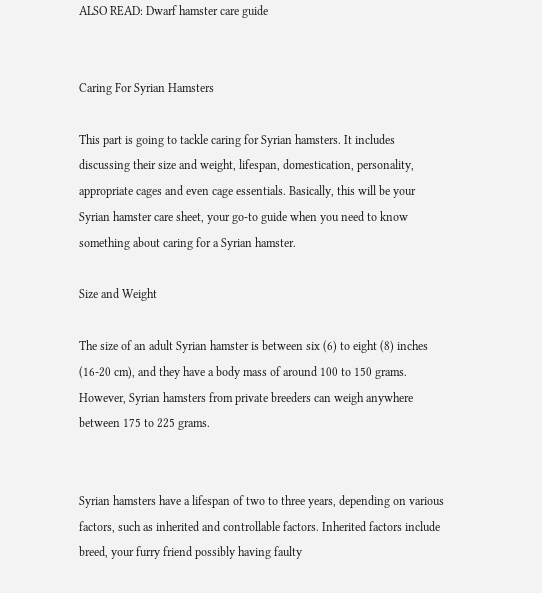ALSO READ: Dwarf hamster care guide


Caring For Syrian Hamsters

This part is going to tackle caring for Syrian hamsters. It includes discussing their size and weight, lifespan, domestication, personality, appropriate cages and even cage essentials. Basically, this will be your Syrian hamster care sheet, your go-to guide when you need to know something about caring for a Syrian hamster.

Size and Weight

The size of an adult Syrian hamster is between six (6) to eight (8) inches (16-20 cm), and they have a body mass of around 100 to 150 grams. However, Syrian hamsters from private breeders can weigh anywhere between 175 to 225 grams.


Syrian hamsters have a lifespan of two to three years, depending on various factors, such as inherited and controllable factors. Inherited factors include breed, your furry friend possibly having faulty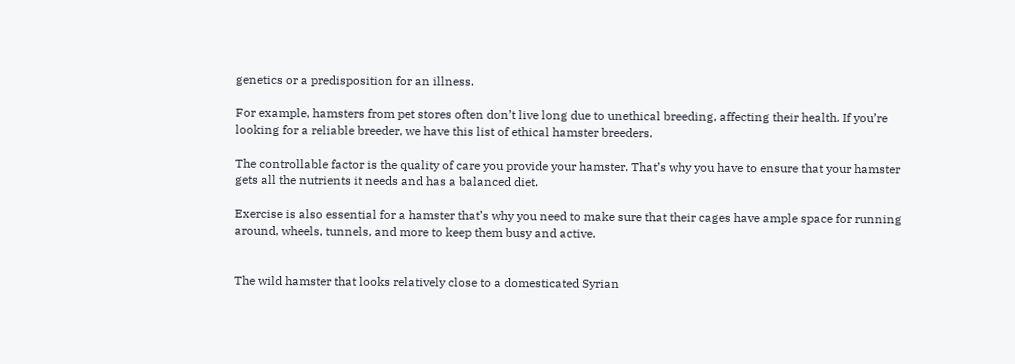genetics or a predisposition for an illness.

For example, hamsters from pet stores often don’t live long due to unethical breeding, affecting their health. If you’re looking for a reliable breeder, we have this list of ethical hamster breeders.

The controllable factor is the quality of care you provide your hamster. That’s why you have to ensure that your hamster gets all the nutrients it needs and has a balanced diet.

Exercise is also essential for a hamster that’s why you need to make sure that their cages have ample space for running around, wheels, tunnels, and more to keep them busy and active.


The wild hamster that looks relatively close to a domesticated Syrian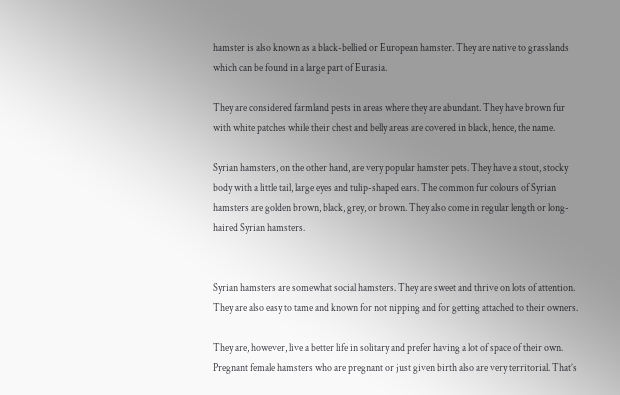hamster is also known as a black-bellied or European hamster. They are native to grasslands which can be found in a large part of Eurasia.

They are considered farmland pests in areas where they are abundant. They have brown fur with white patches while their chest and belly areas are covered in black, hence, the name.

Syrian hamsters, on the other hand, are very popular hamster pets. They have a stout, stocky body with a little tail, large eyes and tulip-shaped ears. The common fur colours of Syrian hamsters are golden brown, black, grey, or brown. They also come in regular length or long-haired Syrian hamsters.


Syrian hamsters are somewhat social hamsters. They are sweet and thrive on lots of attention. They are also easy to tame and known for not nipping and for getting attached to their owners.

They are, however, live a better life in solitary and prefer having a lot of space of their own. Pregnant female hamsters who are pregnant or just given birth also are very territorial. That’s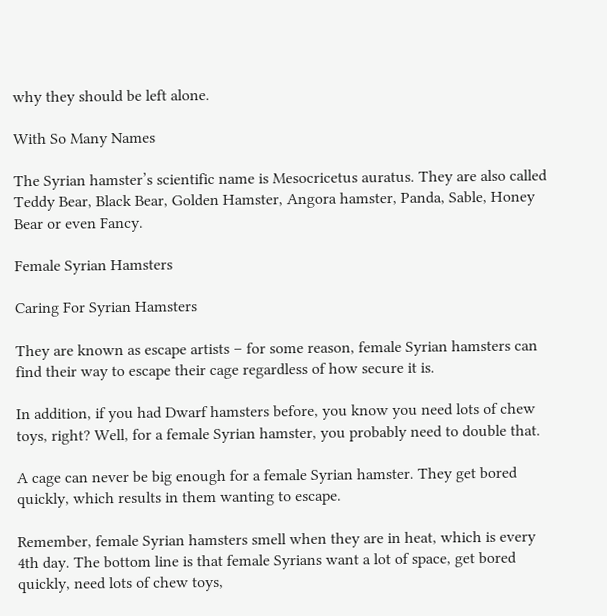why they should be left alone.

With So Many Names

The Syrian hamster’s scientific name is Mesocricetus auratus. They are also called Teddy Bear, Black Bear, Golden Hamster, Angora hamster, Panda, Sable, Honey Bear or even Fancy.

Female Syrian Hamsters

Caring For Syrian Hamsters

They are known as escape artists – for some reason, female Syrian hamsters can find their way to escape their cage regardless of how secure it is.

In addition, if you had Dwarf hamsters before, you know you need lots of chew toys, right? Well, for a female Syrian hamster, you probably need to double that.

A cage can never be big enough for a female Syrian hamster. They get bored quickly, which results in them wanting to escape.

Remember, female Syrian hamsters smell when they are in heat, which is every 4th day. The bottom line is that female Syrians want a lot of space, get bored quickly, need lots of chew toys,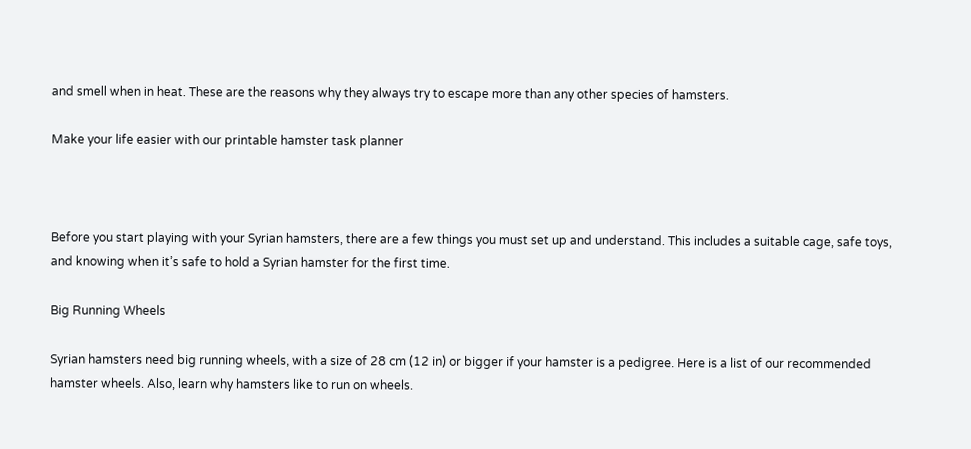and smell when in heat. These are the reasons why they always try to escape more than any other species of hamsters.

Make your life easier with our printable hamster task planner



Before you start playing with your Syrian hamsters, there are a few things you must set up and understand. This includes a suitable cage, safe toys, and knowing when it’s safe to hold a Syrian hamster for the first time.

Big Running Wheels

Syrian hamsters need big running wheels, with a size of 28 cm (12 in) or bigger if your hamster is a pedigree. Here is a list of our recommended hamster wheels. Also, learn why hamsters like to run on wheels.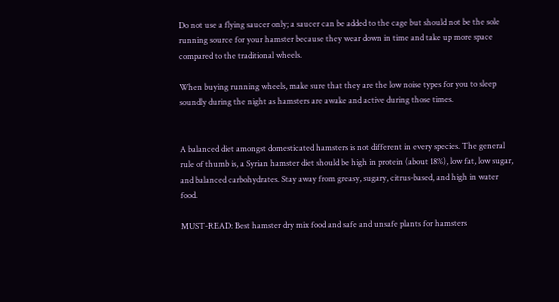Do not use a flying saucer only; a saucer can be added to the cage but should not be the sole running source for your hamster because they wear down in time and take up more space compared to the traditional wheels.

When buying running wheels, make sure that they are the low noise types for you to sleep soundly during the night as hamsters are awake and active during those times.


A balanced diet amongst domesticated hamsters is not different in every species. The general rule of thumb is, a Syrian hamster diet should be high in protein (about 18%), low fat, low sugar, and balanced carbohydrates. Stay away from greasy, sugary, citrus-based, and high in water food.

MUST-READ: Best hamster dry mix food and safe and unsafe plants for hamsters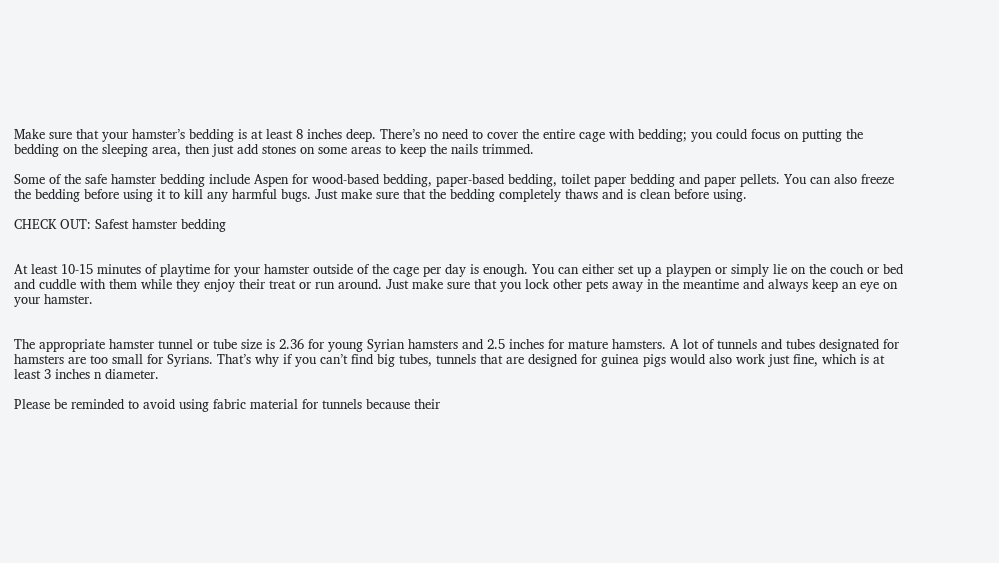Make sure that your hamster’s bedding is at least 8 inches deep. There’s no need to cover the entire cage with bedding; you could focus on putting the bedding on the sleeping area, then just add stones on some areas to keep the nails trimmed.

Some of the safe hamster bedding include Aspen for wood-based bedding, paper-based bedding, toilet paper bedding and paper pellets. You can also freeze the bedding before using it to kill any harmful bugs. Just make sure that the bedding completely thaws and is clean before using.

CHECK OUT: Safest hamster bedding


At least 10-15 minutes of playtime for your hamster outside of the cage per day is enough. You can either set up a playpen or simply lie on the couch or bed and cuddle with them while they enjoy their treat or run around. Just make sure that you lock other pets away in the meantime and always keep an eye on your hamster.


The appropriate hamster tunnel or tube size is 2.36 for young Syrian hamsters and 2.5 inches for mature hamsters. A lot of tunnels and tubes designated for hamsters are too small for Syrians. That’s why if you can’t find big tubes, tunnels that are designed for guinea pigs would also work just fine, which is at least 3 inches n diameter.

Please be reminded to avoid using fabric material for tunnels because their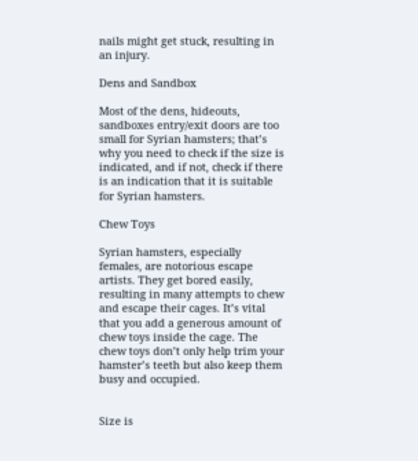nails might get stuck, resulting in an injury.

Dens and Sandbox

Most of the dens, hideouts, sandboxes entry/exit doors are too small for Syrian hamsters; that’s why you need to check if the size is indicated, and if not, check if there is an indication that it is suitable for Syrian hamsters.

Chew Toys

Syrian hamsters, especially females, are notorious escape artists. They get bored easily, resulting in many attempts to chew and escape their cages. It’s vital that you add a generous amount of chew toys inside the cage. The chew toys don’t only help trim your hamster’s teeth but also keep them busy and occupied.


Size is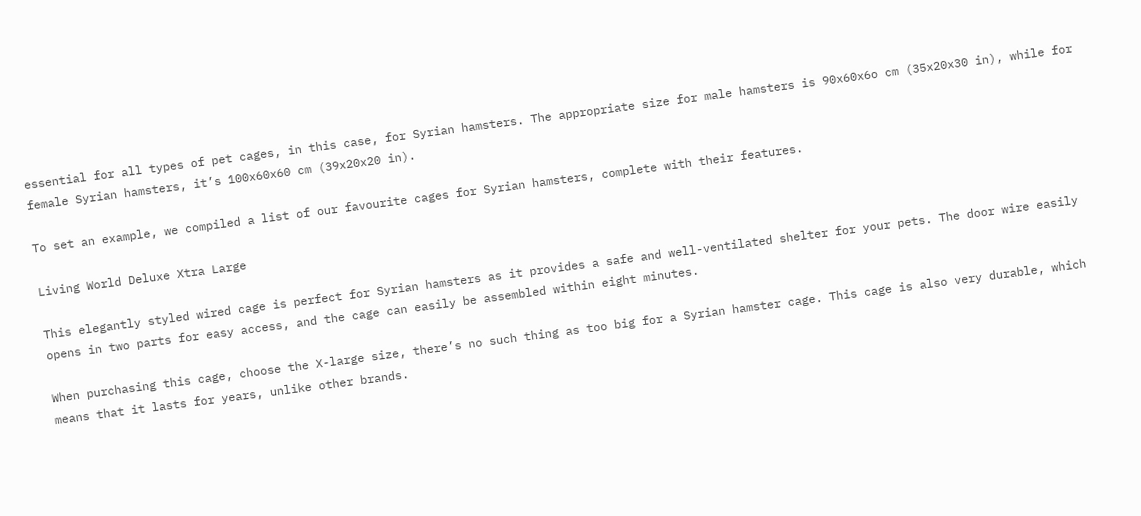essential for all types of pet cages, in this case, for Syrian hamsters. The appropriate size for male hamsters is 90x60x6o cm (35x20x30 in), while for female Syrian hamsters, it’s 100x60x60 cm (39x20x20 in).

To set an example, we compiled a list of our favourite cages for Syrian hamsters, complete with their features.

Living World Deluxe Xtra Large

This elegantly styled wired cage is perfect for Syrian hamsters as it provides a safe and well-ventilated shelter for your pets. The door wire easily opens in two parts for easy access, and the cage can easily be assembled within eight minutes.

When purchasing this cage, choose the X-large size, there’s no such thing as too big for a Syrian hamster cage. This cage is also very durable, which means that it lasts for years, unlike other brands.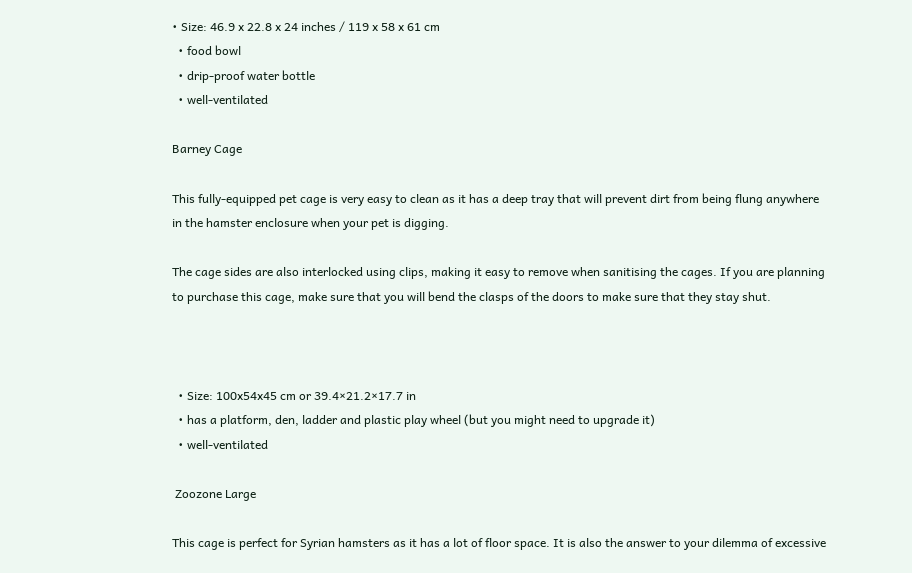• Size: 46.9 x 22.8 x 24 inches / 119 x 58 x 61 cm
  • food bowl
  • drip-proof water bottle
  • well-ventilated

Barney Cage

This fully-equipped pet cage is very easy to clean as it has a deep tray that will prevent dirt from being flung anywhere in the hamster enclosure when your pet is digging.

The cage sides are also interlocked using clips, making it easy to remove when sanitising the cages. If you are planning to purchase this cage, make sure that you will bend the clasps of the doors to make sure that they stay shut.



  • Size: 100x54x45 cm or 39.4×21.2×17.7 in
  • has a platform, den, ladder and plastic play wheel (but you might need to upgrade it)
  • well-ventilated

 Zoozone Large

This cage is perfect for Syrian hamsters as it has a lot of floor space. It is also the answer to your dilemma of excessive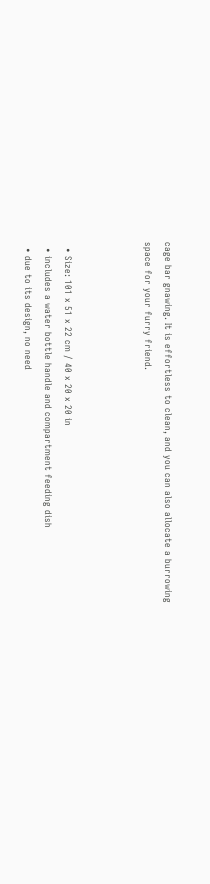cage bar gnawing. It is effortless to clean, and you can also allocate a burrowing space for your furry friend.



  • Size: 101 x 51 x 22 cm / 40 x 20 x 20 in
  • includes a water bottle handle and compartment feeding dish
  • due to its design, no need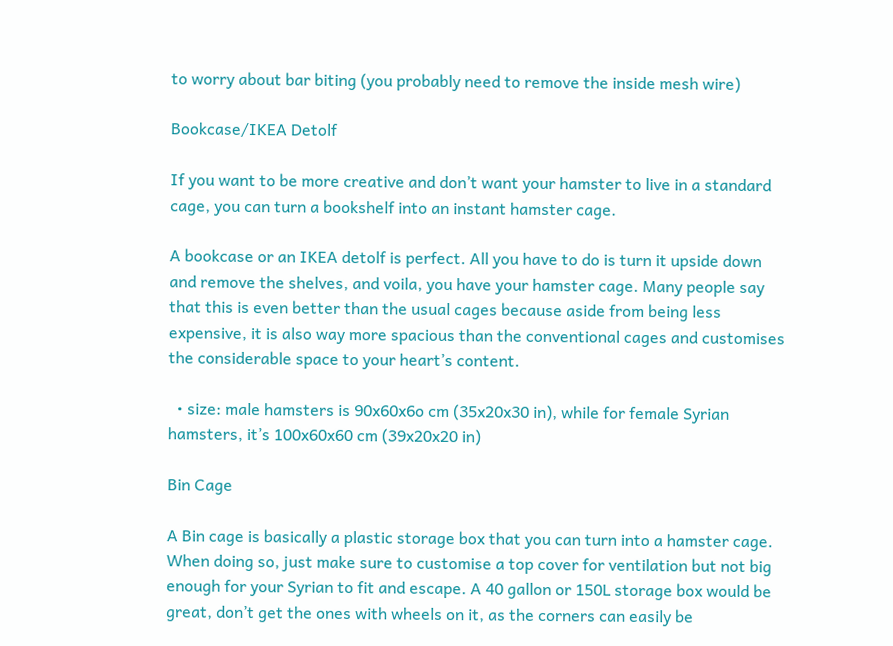to worry about bar biting (you probably need to remove the inside mesh wire)

Bookcase/IKEA Detolf

If you want to be more creative and don’t want your hamster to live in a standard cage, you can turn a bookshelf into an instant hamster cage.

A bookcase or an IKEA detolf is perfect. All you have to do is turn it upside down and remove the shelves, and voila, you have your hamster cage. Many people say that this is even better than the usual cages because aside from being less expensive, it is also way more spacious than the conventional cages and customises the considerable space to your heart’s content.

  • size: male hamsters is 90x60x6o cm (35x20x30 in), while for female Syrian hamsters, it’s 100x60x60 cm (39x20x20 in)

Bin Cage

A Bin cage is basically a plastic storage box that you can turn into a hamster cage. When doing so, just make sure to customise a top cover for ventilation but not big enough for your Syrian to fit and escape. A 40 gallon or 150L storage box would be great, don’t get the ones with wheels on it, as the corners can easily be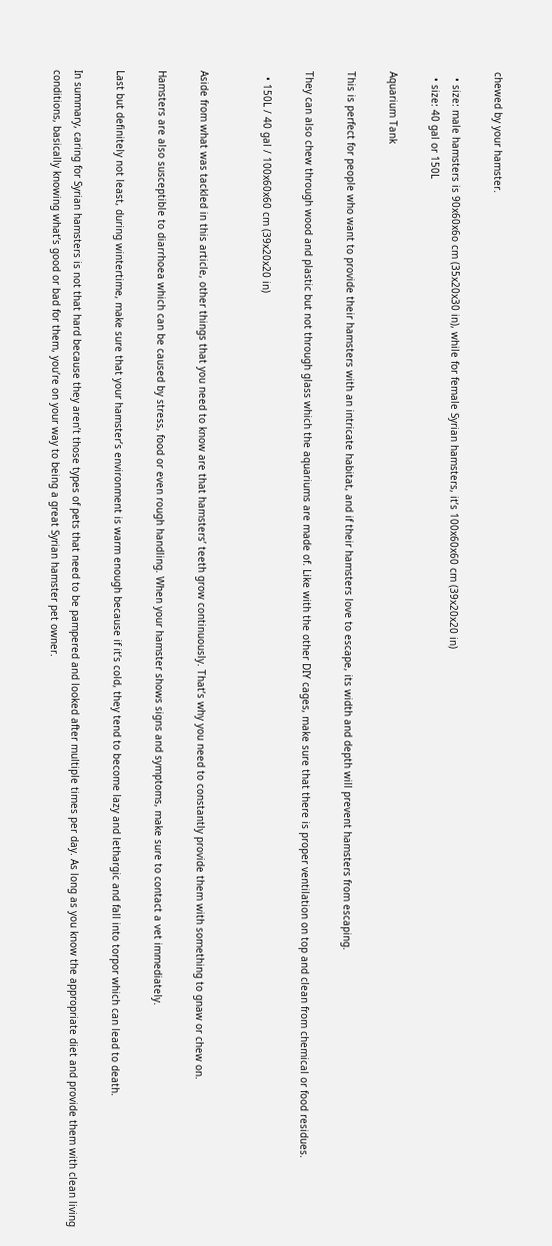chewed by your hamster.

  • size: male hamsters is 90x60x6o cm (35x20x30 in), while for female Syrian hamsters, it’s 100x60x60 cm (39x20x20 in)
  • size: 40 gal or 150L

Aquarium Tank

This is perfect for people who want to provide their hamsters with an intricate habitat, and if their hamsters love to escape, its width and depth will prevent hamsters from escaping.

They can also chew through wood and plastic but not through glass which the aquariums are made of. Like with the other DIY cages, make sure that there is proper ventilation on top and clean from chemical or food residues.

  • 150L / 40 gal / 100x60x60 cm (39x20x20 in)


Aside from what was tackled in this article, other things that you need to know are that hamsters’ teeth grow continuously. That’s why you need to constantly provide them with something to gnaw or chew on.

Hamsters are also susceptible to diarrhoea which can be caused by stress, food or even rough handling. When your hamster shows signs and symptoms, make sure to contact a vet immediately.

Last but definitely not least, during wintertime, make sure that your hamster’s environment is warm enough because if it’s cold, they tend to become lazy and lethargic and fall into torpor which can lead to death.

In summary, caring for Syrian hamsters is not that hard because they aren’t those types of pets that need to be pampered and looked after multiple times per day. As long as you know the appropriate diet and provide them with clean living conditions, basically knowing what’s good or bad for them, you’re on your way to being a great Syrian hamster pet owner.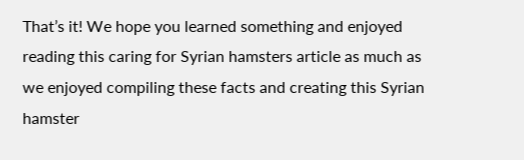That’s it! We hope you learned something and enjoyed reading this caring for Syrian hamsters article as much as we enjoyed compiling these facts and creating this Syrian hamster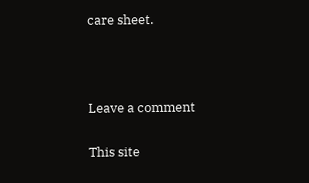care sheet.



Leave a comment

This site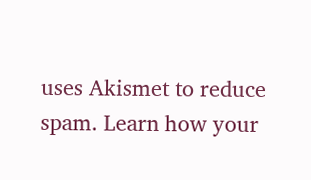uses Akismet to reduce spam. Learn how your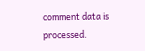comment data is processed.